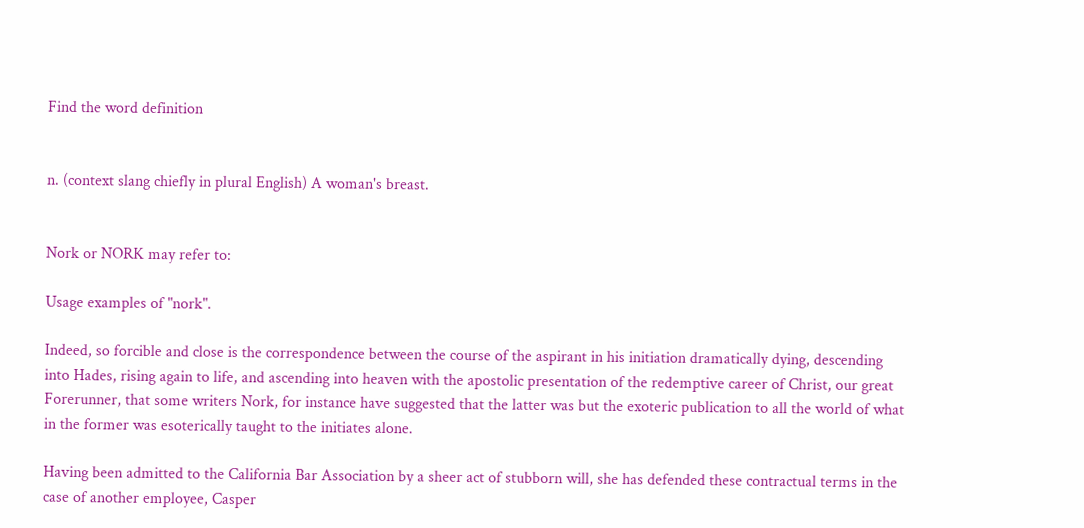Find the word definition


n. (context slang chiefly in plural English) A woman's breast.


Nork or NORK may refer to:

Usage examples of "nork".

Indeed, so forcible and close is the correspondence between the course of the aspirant in his initiation dramatically dying, descending into Hades, rising again to life, and ascending into heaven with the apostolic presentation of the redemptive career of Christ, our great Forerunner, that some writers Nork, for instance have suggested that the latter was but the exoteric publication to all the world of what in the former was esoterically taught to the initiates alone.

Having been admitted to the California Bar Association by a sheer act of stubborn will, she has defended these contractual terms in the case of another employee, Casper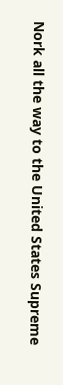Nork all the way to the United States Supreme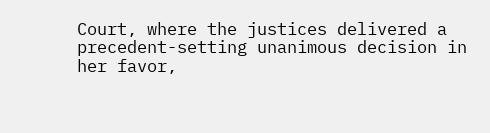Court, where the justices delivered a precedent-setting unanimous decision in her favor,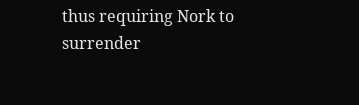thus requiring Nork to surrender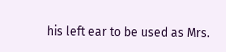his left ear to be used as Mrs.